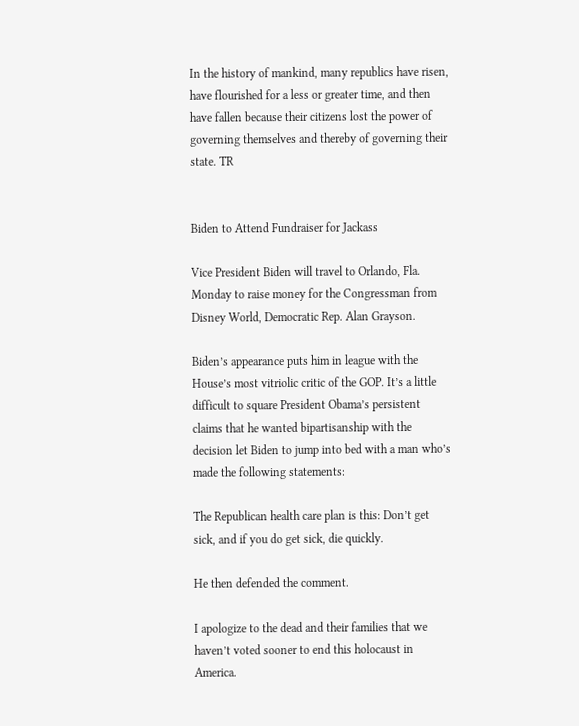In the history of mankind, many republics have risen, have flourished for a less or greater time, and then have fallen because their citizens lost the power of governing themselves and thereby of governing their state. TR


Biden to Attend Fundraiser for Jackass

Vice President Biden will travel to Orlando, Fla. Monday to raise money for the Congressman from Disney World, Democratic Rep. Alan Grayson.

Biden’s appearance puts him in league with the House’s most vitriolic critic of the GOP. It’s a little difficult to square President Obama’s persistent claims that he wanted bipartisanship with the decision let Biden to jump into bed with a man who’s made the following statements:

The Republican health care plan is this: Don’t get sick, and if you do get sick, die quickly.

He then defended the comment.

I apologize to the dead and their families that we haven’t voted sooner to end this holocaust in America.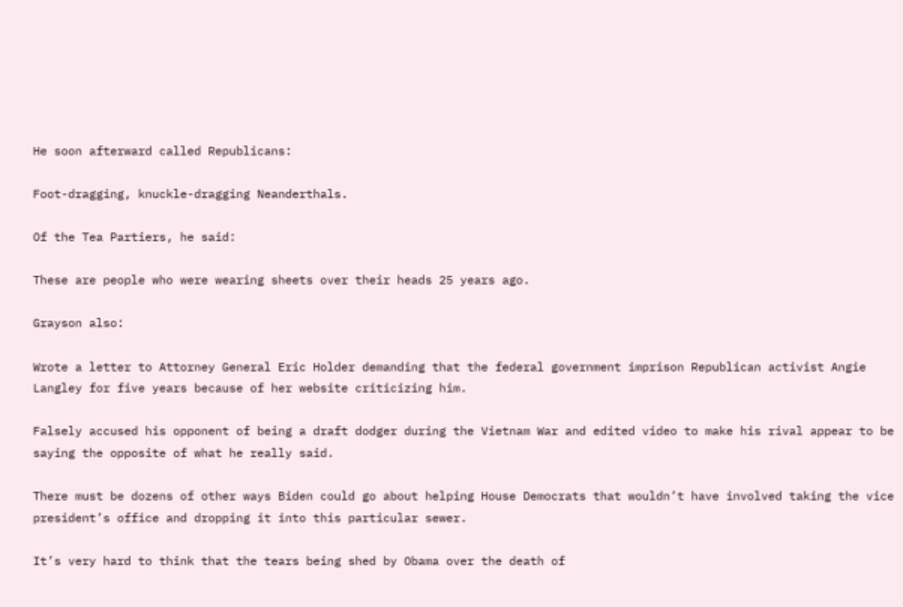He soon afterward called Republicans:

Foot-dragging, knuckle-dragging Neanderthals.

Of the Tea Partiers, he said:

These are people who were wearing sheets over their heads 25 years ago.

Grayson also:

Wrote a letter to Attorney General Eric Holder demanding that the federal government imprison Republican activist Angie Langley for five years because of her website criticizing him.

Falsely accused his opponent of being a draft dodger during the Vietnam War and edited video to make his rival appear to be saying the opposite of what he really said.

There must be dozens of other ways Biden could go about helping House Democrats that wouldn’t have involved taking the vice president’s office and dropping it into this particular sewer.

It’s very hard to think that the tears being shed by Obama over the death of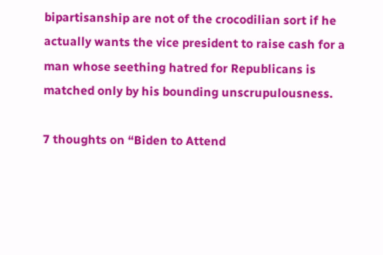bipartisanship are not of the crocodilian sort if he actually wants the vice president to raise cash for a man whose seething hatred for Republicans is matched only by his bounding unscrupulousness.

7 thoughts on “Biden to Attend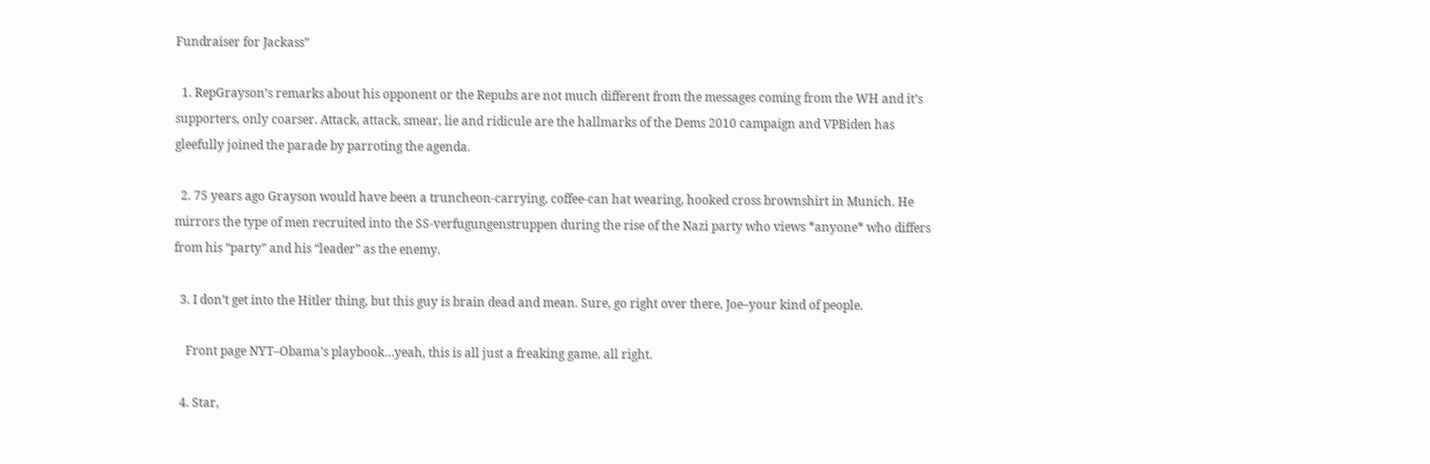Fundraiser for Jackass”

  1. RepGrayson’s remarks about his opponent or the Repubs are not much different from the messages coming from the WH and it’s supporters, only coarser. Attack, attack, smear, lie and ridicule are the hallmarks of the Dems 2010 campaign and VPBiden has gleefully joined the parade by parroting the agenda.

  2. 75 years ago Grayson would have been a truncheon-carrying, coffee-can hat wearing, hooked cross brownshirt in Munich. He mirrors the type of men recruited into the SS-verfugungenstruppen during the rise of the Nazi party who views *anyone* who differs from his “party” and his “leader” as the enemy.

  3. I don’t get into the Hitler thing, but this guy is brain dead and mean. Sure, go right over there, Joe–your kind of people.

    Front page NYT–Obama’s playbook…yeah, this is all just a freaking game, all right.

  4. Star,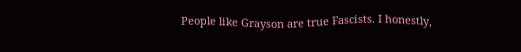People like Grayson are true Fascists. I honestly,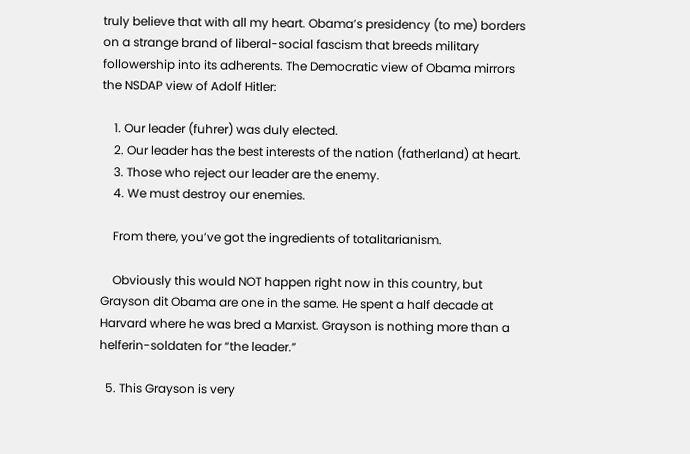truly believe that with all my heart. Obama’s presidency (to me) borders on a strange brand of liberal-social fascism that breeds military followership into its adherents. The Democratic view of Obama mirrors the NSDAP view of Adolf Hitler:

    1. Our leader (fuhrer) was duly elected.
    2. Our leader has the best interests of the nation (fatherland) at heart.
    3. Those who reject our leader are the enemy.
    4. We must destroy our enemies.

    From there, you’ve got the ingredients of totalitarianism.

    Obviously this would NOT happen right now in this country, but Grayson dit Obama are one in the same. He spent a half decade at Harvard where he was bred a Marxist. Grayson is nothing more than a helferin-soldaten for “the leader.”

  5. This Grayson is very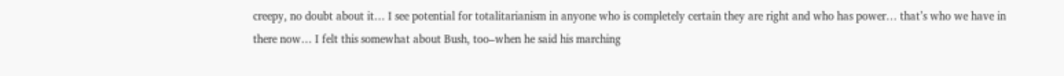creepy, no doubt about it… I see potential for totalitarianism in anyone who is completely certain they are right and who has power… that’s who we have in there now… I felt this somewhat about Bush, too–when he said his marching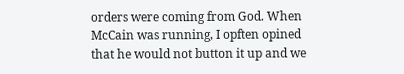orders were coming from God. When McCain was running, I opften opined that he would not button it up and we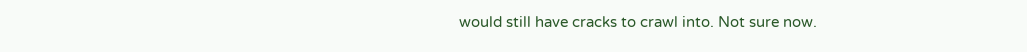would still have cracks to crawl into. Not sure now.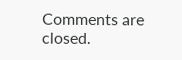Comments are closed.